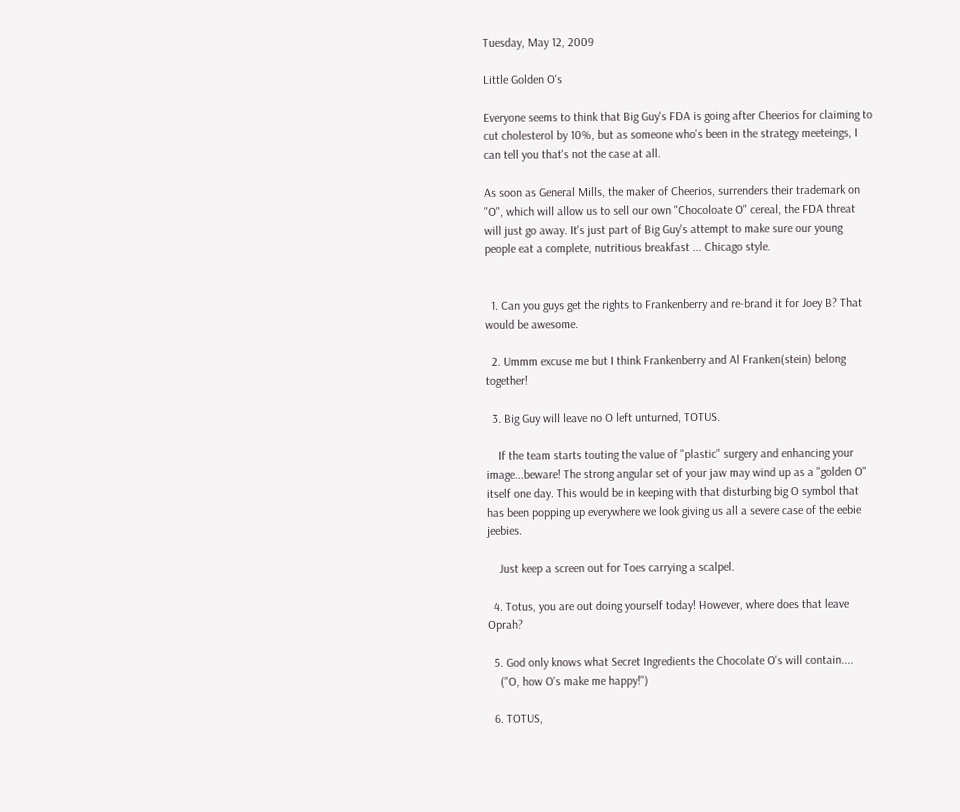Tuesday, May 12, 2009

Little Golden O's

Everyone seems to think that Big Guy's FDA is going after Cheerios for claiming to cut cholesterol by 10%, but as someone who's been in the strategy meeteings, I can tell you that's not the case at all.

As soon as General Mills, the maker of Cheerios, surrenders their trademark on "O", which will allow us to sell our own "Chocoloate O" cereal, the FDA threat will just go away. It's just part of Big Guy's attempt to make sure our young people eat a complete, nutritious breakfast ... Chicago style.


  1. Can you guys get the rights to Frankenberry and re-brand it for Joey B? That would be awesome.

  2. Ummm excuse me but I think Frankenberry and Al Franken(stein) belong together!

  3. Big Guy will leave no O left unturned, TOTUS.

    If the team starts touting the value of "plastic" surgery and enhancing your image...beware! The strong angular set of your jaw may wind up as a "golden O" itself one day. This would be in keeping with that disturbing big O symbol that has been popping up everywhere we look giving us all a severe case of the eebie jeebies.

    Just keep a screen out for Toes carrying a scalpel.

  4. Totus, you are out doing yourself today! However, where does that leave Oprah?

  5. God only knows what Secret Ingredients the Chocolate O's will contain....
    ("O, how O's make me happy!")

  6. TOTUS,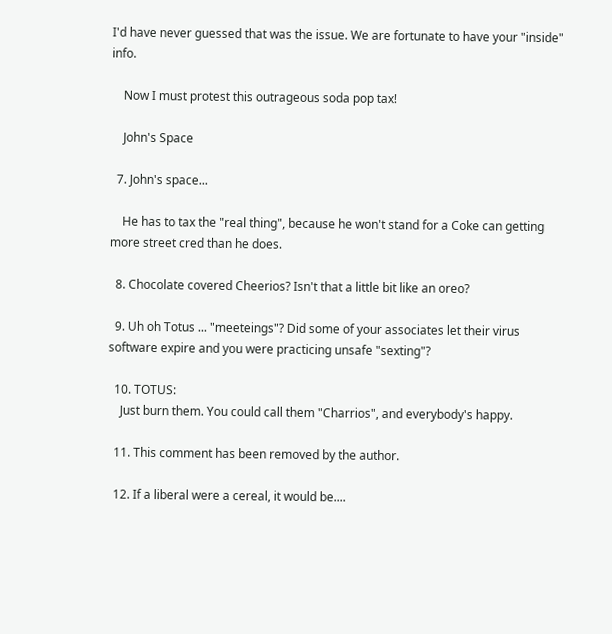I'd have never guessed that was the issue. We are fortunate to have your "inside" info.

    Now I must protest this outrageous soda pop tax!

    John's Space

  7. John's space...

    He has to tax the "real thing", because he won't stand for a Coke can getting more street cred than he does.

  8. Chocolate covered Cheerios? Isn't that a little bit like an oreo?

  9. Uh oh Totus ... "meeteings"? Did some of your associates let their virus software expire and you were practicing unsafe "sexting"?

  10. TOTUS:
    Just burn them. You could call them "Charrios", and everybody's happy.

  11. This comment has been removed by the author.

  12. If a liberal were a cereal, it would be....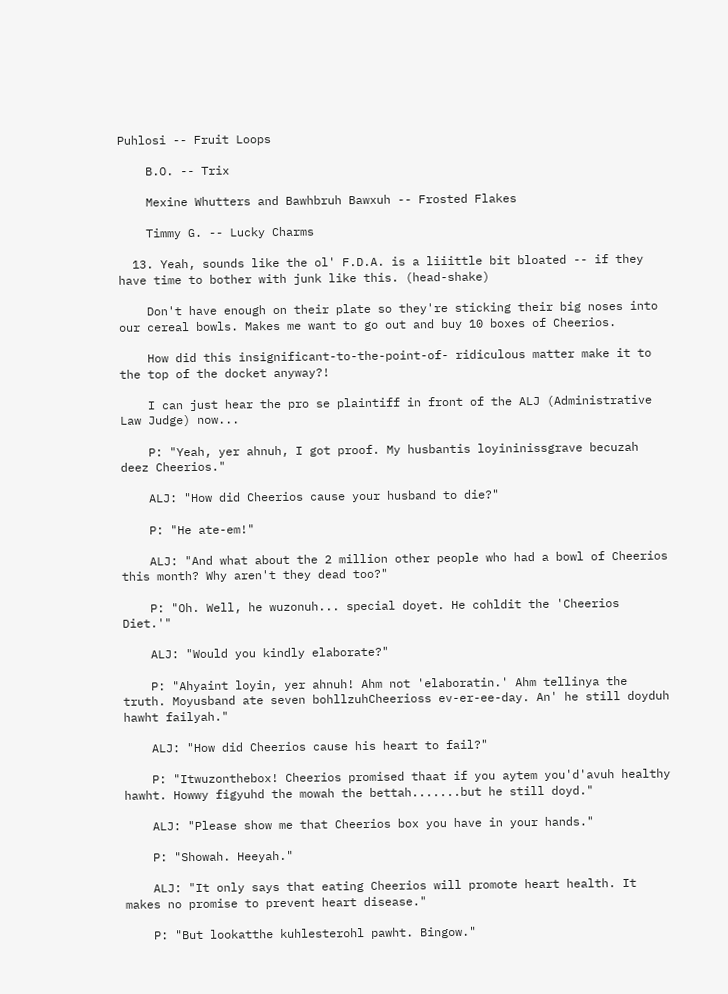Puhlosi -- Fruit Loops

    B.O. -- Trix

    Mexine Whutters and Bawhbruh Bawxuh -- Frosted Flakes

    Timmy G. -- Lucky Charms

  13. Yeah, sounds like the ol' F.D.A. is a liiittle bit bloated -- if they have time to bother with junk like this. (head-shake)

    Don't have enough on their plate so they're sticking their big noses into our cereal bowls. Makes me want to go out and buy 10 boxes of Cheerios.

    How did this insignificant-to-the-point-of- ridiculous matter make it to the top of the docket anyway?!

    I can just hear the pro se plaintiff in front of the ALJ (Administrative Law Judge) now...

    P: "Yeah, yer ahnuh, I got proof. My husbantis loyininissgrave becuzah deez Cheerios."

    ALJ: "How did Cheerios cause your husband to die?"

    P: "He ate-em!"

    ALJ: "And what about the 2 million other people who had a bowl of Cheerios this month? Why aren't they dead too?"

    P: "Oh. Well, he wuzonuh... special doyet. He cohldit the 'Cheerios Diet.'"

    ALJ: "Would you kindly elaborate?"

    P: "Ahyaint loyin, yer ahnuh! Ahm not 'elaboratin.' Ahm tellinya the truth. Moyusband ate seven bohllzuhCheerioss ev-er-ee-day. An' he still doyduh hawht failyah."

    ALJ: "How did Cheerios cause his heart to fail?"

    P: "Itwuzonthebox! Cheerios promised thaat if you aytem you'd'avuh healthy hawht. Howwy figyuhd the mowah the bettah.......but he still doyd."

    ALJ: "Please show me that Cheerios box you have in your hands."

    P: "Showah. Heeyah."

    ALJ: "It only says that eating Cheerios will promote heart health. It makes no promise to prevent heart disease."

    P: "But lookatthe kuhlesterohl pawht. Bingow."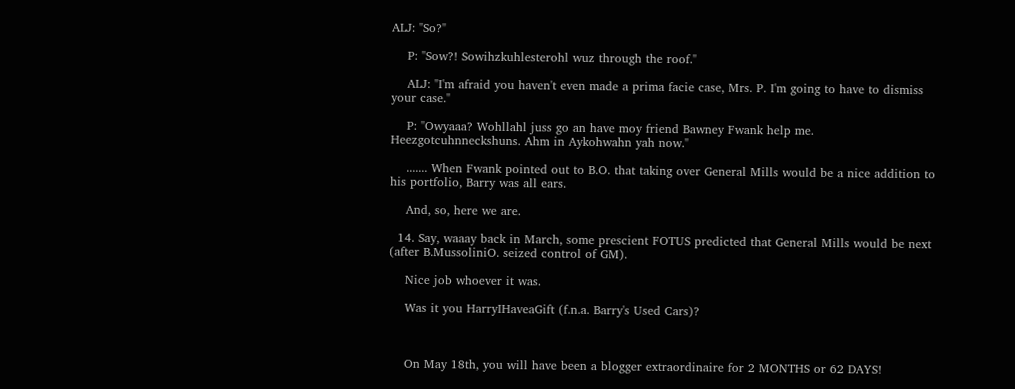ALJ: "So?"

    P: "Sow?! Sowihzkuhlesterohl wuz through the roof."

    ALJ: "I'm afraid you haven't even made a prima facie case, Mrs. P. I'm going to have to dismiss your case."

    P: "Owyaaa? Wohllahl juss go an have moy friend Bawney Fwank help me. Heezgotcuhnneckshuns. Ahm in Aykohwahn yah now."

    ....... When Fwank pointed out to B.O. that taking over General Mills would be a nice addition to his portfolio, Barry was all ears.

    And, so, here we are.

  14. Say, waaay back in March, some prescient FOTUS predicted that General Mills would be next (after B.MussoliniO. seized control of GM).

    Nice job whoever it was.

    Was it you HarryIHaveaGift (f.n.a. Barry's Used Cars)?



    On May 18th, you will have been a blogger extraordinaire for 2 MONTHS or 62 DAYS!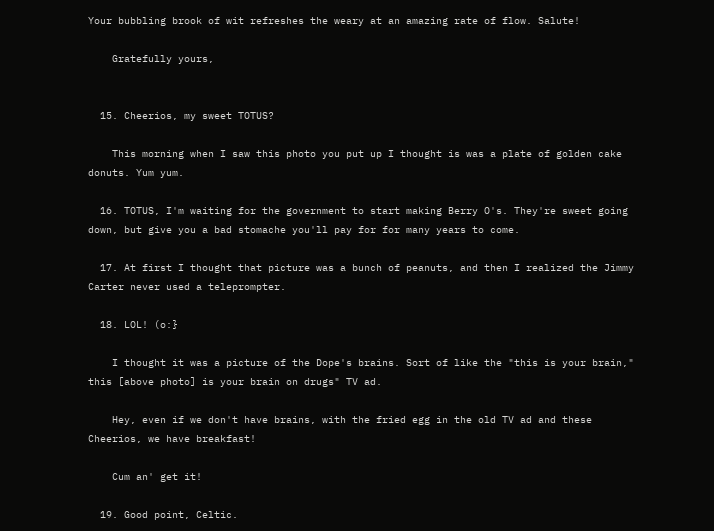Your bubbling brook of wit refreshes the weary at an amazing rate of flow. Salute!

    Gratefully yours,


  15. Cheerios, my sweet TOTUS?

    This morning when I saw this photo you put up I thought is was a plate of golden cake donuts. Yum yum.

  16. TOTUS, I'm waiting for the government to start making Berry O's. They're sweet going down, but give you a bad stomache you'll pay for for many years to come.

  17. At first I thought that picture was a bunch of peanuts, and then I realized the Jimmy Carter never used a teleprompter.

  18. LOL! (o:}

    I thought it was a picture of the Dope's brains. Sort of like the "this is your brain," this [above photo] is your brain on drugs" TV ad.

    Hey, even if we don't have brains, with the fried egg in the old TV ad and these Cheerios, we have breakfast!

    Cum an' get it!

  19. Good point, Celtic.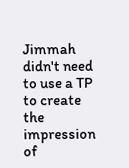Jimmah didn't need to use a TP to create the impression of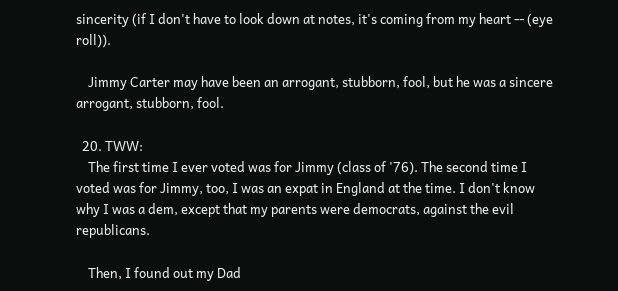sincerity (if I don't have to look down at notes, it's coming from my heart -- (eye roll)).

    Jimmy Carter may have been an arrogant, stubborn, fool, but he was a sincere arrogant, stubborn, fool.

  20. TWW:
    The first time I ever voted was for Jimmy (class of '76). The second time I voted was for Jimmy, too, I was an expat in England at the time. I don't know why I was a dem, except that my parents were democrats, against the evil republicans.

    Then, I found out my Dad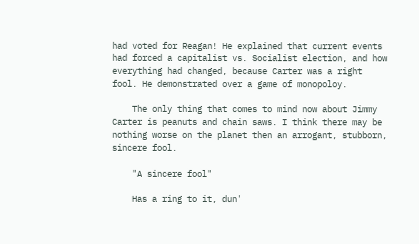had voted for Reagan! He explained that current events had forced a capitalist vs. Socialist election, and how everything had changed, because Carter was a right fool. He demonstrated over a game of monopoloy.

    The only thing that comes to mind now about Jimmy Carter is peanuts and chain saws. I think there may be nothing worse on the planet then an arrogant, stubborn, sincere fool.

    "A sincere fool"

    Has a ring to it, dun'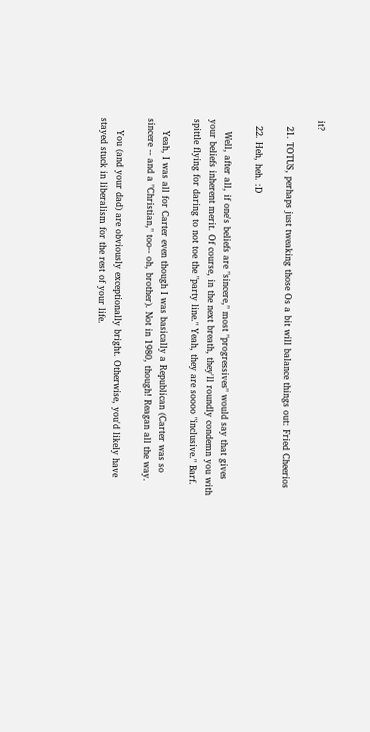it?

  21. TOTUS, perhaps just tweaking those Os a bit will balance things out: Fried Cheerios

  22. Heh, heh. :D

    Well, after all, if one's beliefs are "sincere," most "progressives" would say that gives your beliefs inherent merit. Of course, in the next breath, they'll roundly condemn you with spittle flying for daring to not toe the "party line." Yeah, they are soooo "inclusive." Barf.

    Yeah, I was all for Carter even though I was basically a Republican (Carter was so sincere -- and a "Christian," too-- oh, brother). Not in 1980, though! Reagan all the way.

    You (and your dad) are obviously exceptionally bright. Otherwise, you'd likely have stayed stuck in liberalism for the rest of your life.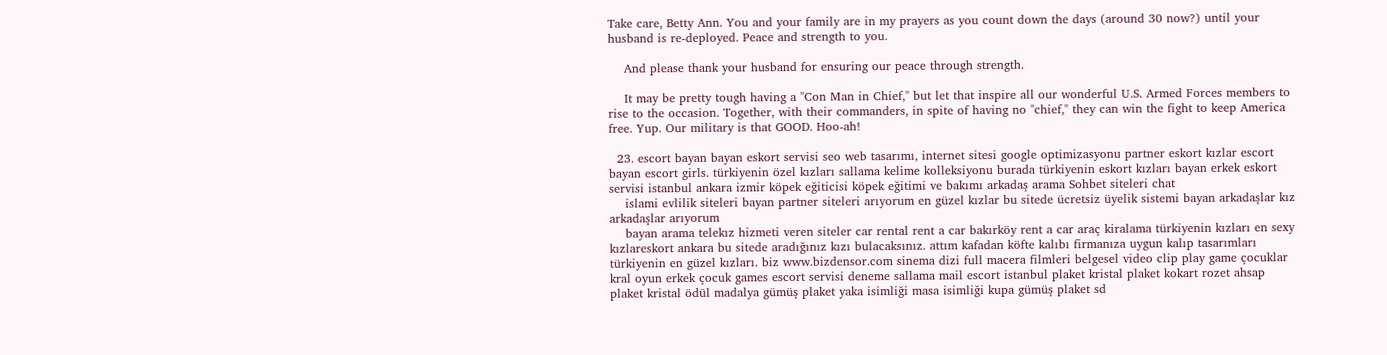Take care, Betty Ann. You and your family are in my prayers as you count down the days (around 30 now?) until your husband is re-deployed. Peace and strength to you.

    And please thank your husband for ensuring our peace through strength.

    It may be pretty tough having a "Con Man in Chief," but let that inspire all our wonderful U.S. Armed Forces members to rise to the occasion. Together, with their commanders, in spite of having no "chief," they can win the fight to keep America free. Yup. Our military is that GOOD. Hoo-ah!

  23. escort bayan bayan eskort servisi seo web tasarımı, internet sitesi google optimizasyonu partner eskort kızlar escort bayan escort girls. türkiyenin özel kızları sallama kelime kolleksiyonu burada türkiyenin eskort kızları bayan erkek eskort servisi istanbul ankara izmir köpek eğiticisi köpek eğitimi ve bakımı arkadaş arama Sohbet siteleri chat
    islami evlilik siteleri bayan partner siteleri arıyorum en güzel kızlar bu sitede ücretsiz üyelik sistemi bayan arkadaşlar kız arkadaşlar arıyorum
    bayan arama telekız hizmeti veren siteler car rental rent a car bakırköy rent a car araç kiralama türkiyenin kızları en sexy kızlareskort ankara bu sitede aradığınız kızı bulacaksınız. attım kafadan köfte kalıbı firmanıza uygun kalıp tasarımları türkiyenin en güzel kızları. biz www.bizdensor.com sinema dizi full macera filmleri belgesel video clip play game çocuklar kral oyun erkek çocuk games escort servisi deneme sallama mail escort istanbul plaket kristal plaket kokart rozet ahsap plaket kristal ödül madalya gümüş plaket yaka isimliği masa isimliği kupa gümüş plaket sd